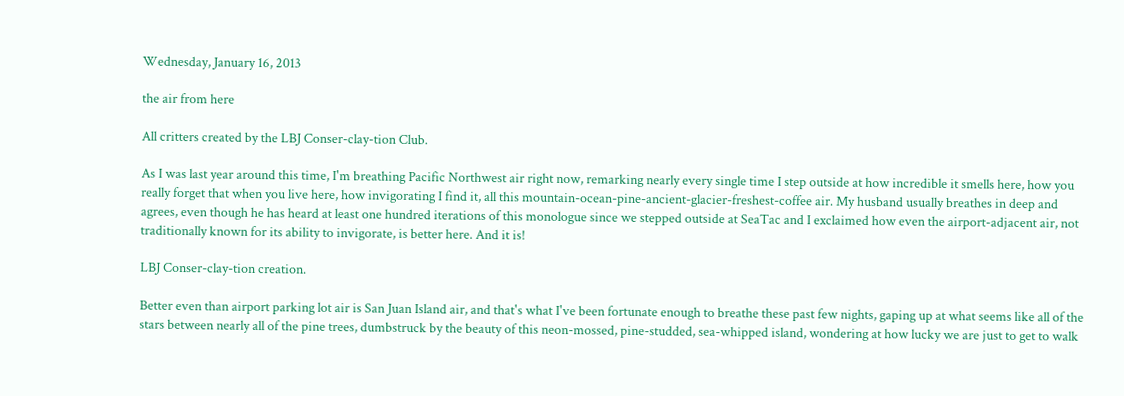Wednesday, January 16, 2013

the air from here

All critters created by the LBJ Conser-clay-tion Club.

As I was last year around this time, I'm breathing Pacific Northwest air right now, remarking nearly every single time I step outside at how incredible it smells here, how you really forget that when you live here, how invigorating I find it, all this mountain-ocean-pine-ancient-glacier-freshest-coffee air. My husband usually breathes in deep and agrees, even though he has heard at least one hundred iterations of this monologue since we stepped outside at SeaTac and I exclaimed how even the airport-adjacent air, not traditionally known for its ability to invigorate, is better here. And it is!

LBJ Conser-clay-tion creation.

Better even than airport parking lot air is San Juan Island air, and that's what I've been fortunate enough to breathe these past few nights, gaping up at what seems like all of the stars between nearly all of the pine trees, dumbstruck by the beauty of this neon-mossed, pine-studded, sea-whipped island, wondering at how lucky we are just to get to walk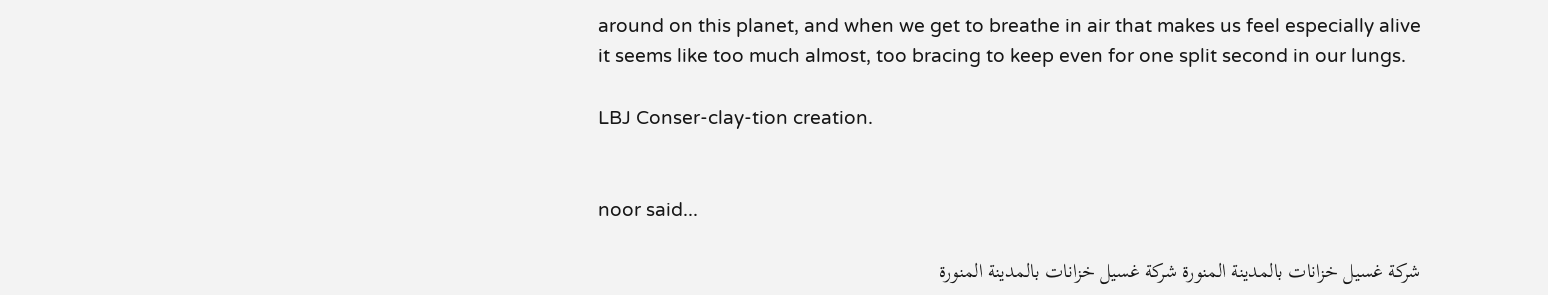around on this planet, and when we get to breathe in air that makes us feel especially alive it seems like too much almost, too bracing to keep even for one split second in our lungs.

LBJ Conser-clay-tion creation.


noor said...

شركة غسيل خزانات بالمدينة المنورة شركة غسيل خزانات بالمدينة المنورة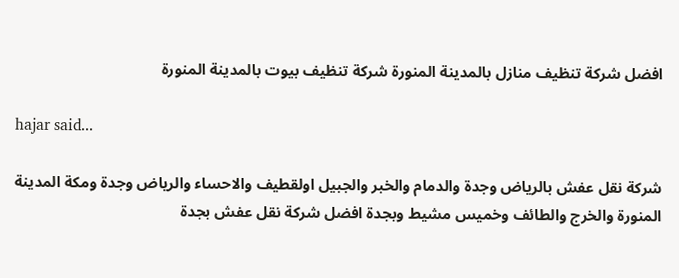افضل شركة تنظيف منازل بالمدينة المنورة شركة تنظيف بيوت بالمدينة المنورة

hajar said...

شركة نقل عفش بالرياض وجدة والدمام والخبر والجبيل اولقطيف والاحساء والرياض وجدة ومكة المدينة المنورة والخرج والطائف وخميس مشيط وبجدة افضل شركة نقل عفش بجدة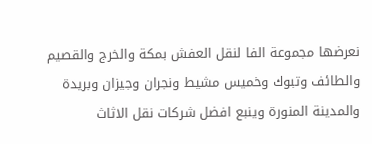نعرضها مجموعة الفا لنقل العفش بمكة والخرج والقصيم والطائف وتبوك وخميس مشيط ونجران وجيزان وبريدة والمدينة المنورة وينبع افضل شركات نقل الاثاث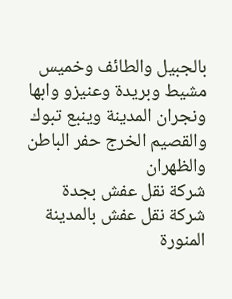بالجبيل والطائف وخميس مشيط وبريدة وعنيزو وابها ونجران المدينة وينبع تبوك والقصيم الخرج حفر الباطن والظهران
شركة نقل عفش بجدة
شركة نقل عفش بالمدينة المنورة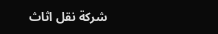شركة نقل اثاث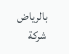بالرياض
شركة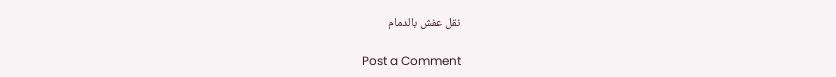نقل عفش بالدمام

Post a Comment